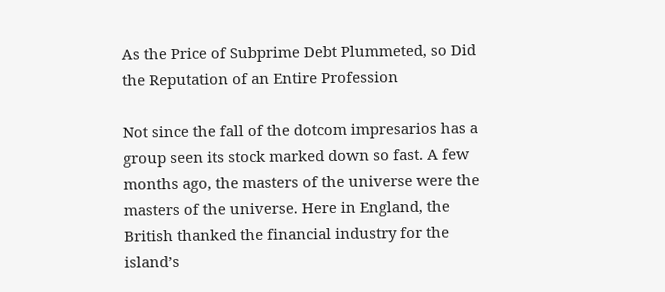As the Price of Subprime Debt Plummeted, so Did the Reputation of an Entire Profession

Not since the fall of the dotcom impresarios has a group seen its stock marked down so fast. A few months ago, the masters of the universe were the masters of the universe. Here in England, the British thanked the financial industry for the island’s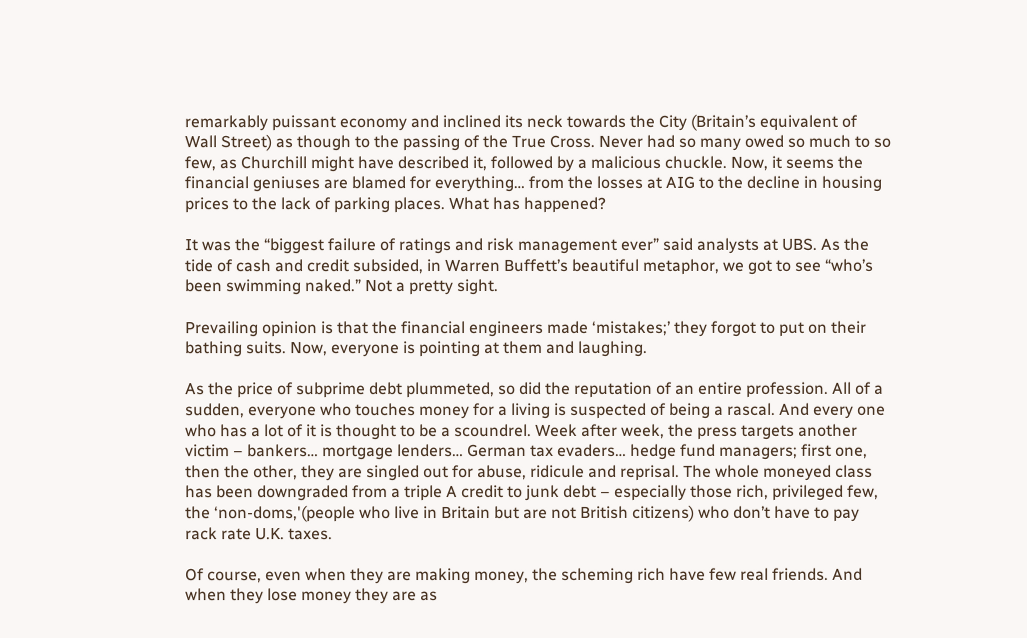remarkably puissant economy and inclined its neck towards the City (Britain’s equivalent of Wall Street) as though to the passing of the True Cross. Never had so many owed so much to so few, as Churchill might have described it, followed by a malicious chuckle. Now, it seems the financial geniuses are blamed for everything… from the losses at AIG to the decline in housing prices to the lack of parking places. What has happened?

It was the “biggest failure of ratings and risk management ever” said analysts at UBS. As the tide of cash and credit subsided, in Warren Buffett’s beautiful metaphor, we got to see “who’s been swimming naked.” Not a pretty sight.

Prevailing opinion is that the financial engineers made ‘mistakes;’ they forgot to put on their bathing suits. Now, everyone is pointing at them and laughing.

As the price of subprime debt plummeted, so did the reputation of an entire profession. All of a sudden, everyone who touches money for a living is suspected of being a rascal. And every one who has a lot of it is thought to be a scoundrel. Week after week, the press targets another victim – bankers… mortgage lenders… German tax evaders… hedge fund managers; first one, then the other, they are singled out for abuse, ridicule and reprisal. The whole moneyed class has been downgraded from a triple A credit to junk debt – especially those rich, privileged few, the ‘non-doms,'(people who live in Britain but are not British citizens) who don’t have to pay rack rate U.K. taxes.

Of course, even when they are making money, the scheming rich have few real friends. And when they lose money they are as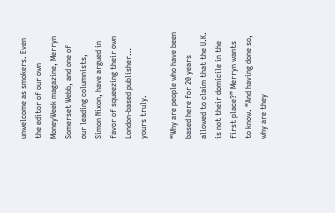unwelcome as smokers. Even the editor of our own MoneyWeek magazine, Merryn Somerset Webb, and one of our leading columnists, Simon Nixon, have argued in favor of squeezing their own London-based publisher… yours truly.

“Why are people who have been based here for 20 years allowed to claim that the U.K. is not their domicile in the first place?” Merryn wants to know. “And having done so, why are they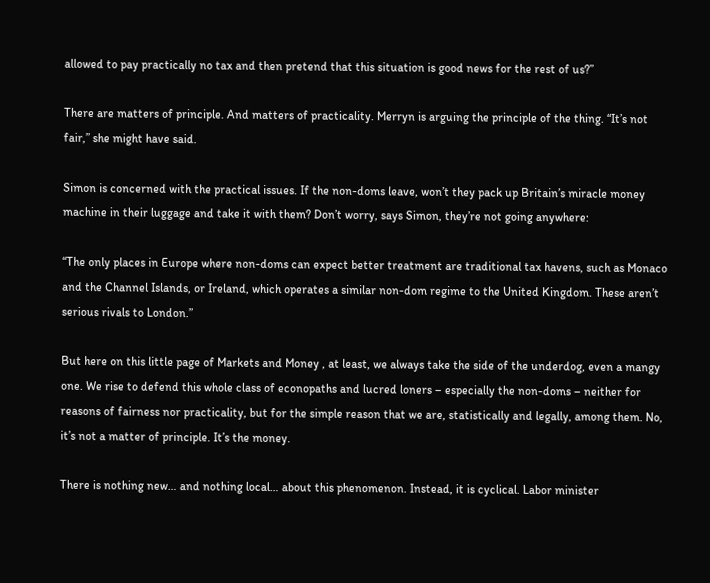allowed to pay practically no tax and then pretend that this situation is good news for the rest of us?”

There are matters of principle. And matters of practicality. Merryn is arguing the principle of the thing. “It’s not fair,” she might have said.

Simon is concerned with the practical issues. If the non-doms leave, won’t they pack up Britain’s miracle money machine in their luggage and take it with them? Don’t worry, says Simon, they’re not going anywhere:

“The only places in Europe where non-doms can expect better treatment are traditional tax havens, such as Monaco and the Channel Islands, or Ireland, which operates a similar non-dom regime to the United Kingdom. These aren’t serious rivals to London.”

But here on this little page of Markets and Money , at least, we always take the side of the underdog, even a mangy one. We rise to defend this whole class of econopaths and lucred loners – especially the non-doms – neither for reasons of fairness nor practicality, but for the simple reason that we are, statistically and legally, among them. No, it’s not a matter of principle. It’s the money.

There is nothing new… and nothing local… about this phenomenon. Instead, it is cyclical. Labor minister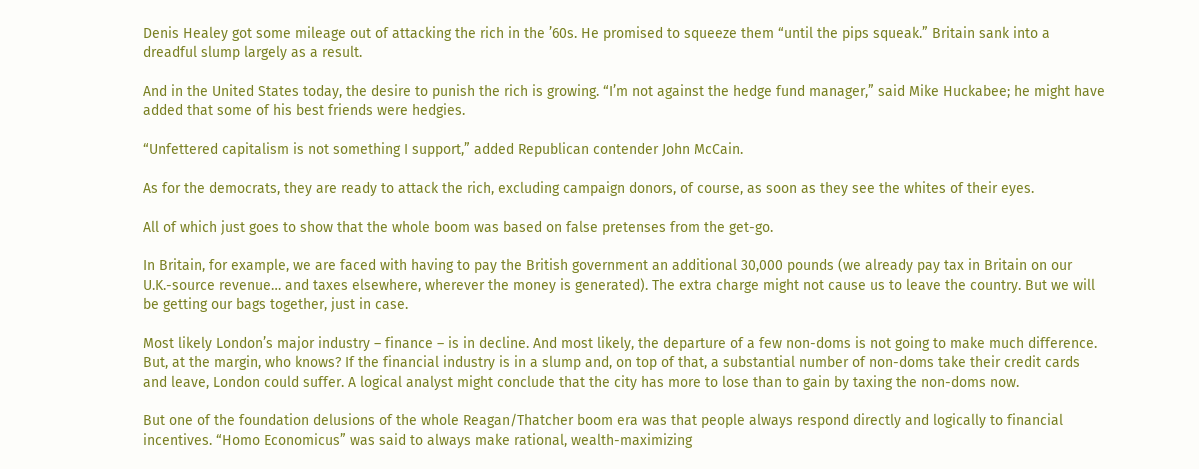Denis Healey got some mileage out of attacking the rich in the ’60s. He promised to squeeze them “until the pips squeak.” Britain sank into a dreadful slump largely as a result.

And in the United States today, the desire to punish the rich is growing. “I’m not against the hedge fund manager,” said Mike Huckabee; he might have added that some of his best friends were hedgies.

“Unfettered capitalism is not something I support,” added Republican contender John McCain.

As for the democrats, they are ready to attack the rich, excluding campaign donors, of course, as soon as they see the whites of their eyes.

All of which just goes to show that the whole boom was based on false pretenses from the get-go.

In Britain, for example, we are faced with having to pay the British government an additional 30,000 pounds (we already pay tax in Britain on our U.K.-source revenue… and taxes elsewhere, wherever the money is generated). The extra charge might not cause us to leave the country. But we will be getting our bags together, just in case.

Most likely London’s major industry – finance – is in decline. And most likely, the departure of a few non-doms is not going to make much difference. But, at the margin, who knows? If the financial industry is in a slump and, on top of that, a substantial number of non-doms take their credit cards and leave, London could suffer. A logical analyst might conclude that the city has more to lose than to gain by taxing the non-doms now.

But one of the foundation delusions of the whole Reagan/Thatcher boom era was that people always respond directly and logically to financial incentives. “Homo Economicus” was said to always make rational, wealth-maximizing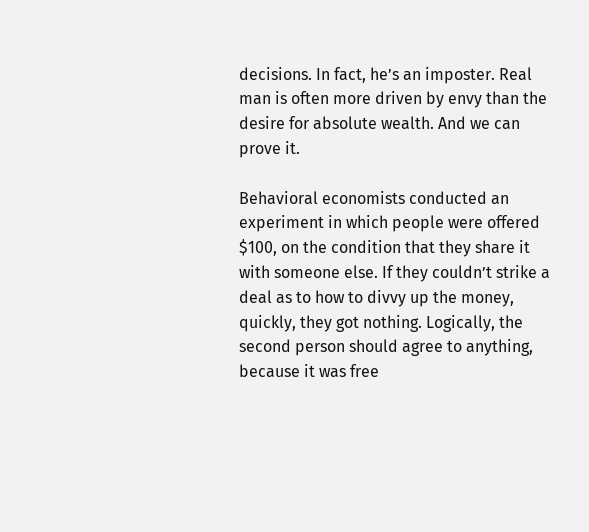decisions. In fact, he’s an imposter. Real man is often more driven by envy than the desire for absolute wealth. And we can prove it.

Behavioral economists conducted an experiment in which people were offered $100, on the condition that they share it with someone else. If they couldn’t strike a deal as to how to divvy up the money, quickly, they got nothing. Logically, the second person should agree to anything, because it was free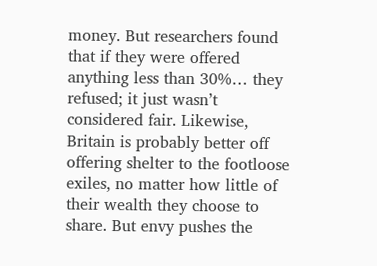money. But researchers found that if they were offered anything less than 30%… they refused; it just wasn’t considered fair. Likewise, Britain is probably better off offering shelter to the footloose exiles, no matter how little of their wealth they choose to share. But envy pushes the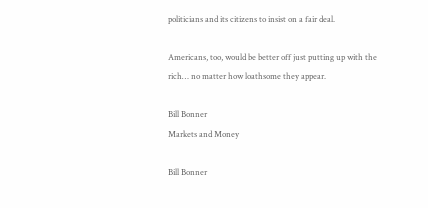politicians and its citizens to insist on a fair deal.

Americans, too, would be better off just putting up with the rich… no matter how loathsome they appear.

Bill Bonner
Markets and Money

Bill Bonner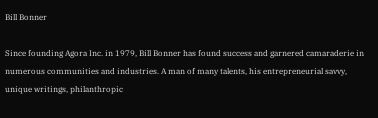Bill Bonner

Since founding Agora Inc. in 1979, Bill Bonner has found success and garnered camaraderie in numerous communities and industries. A man of many talents, his entrepreneurial savvy, unique writings, philanthropic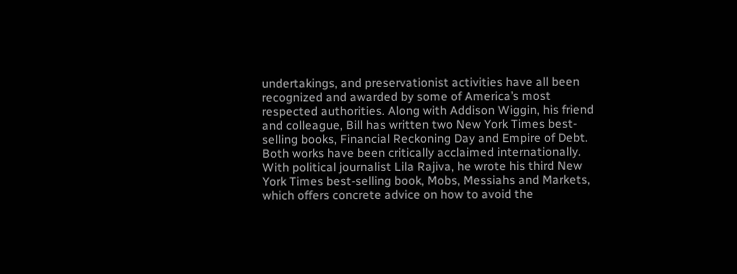undertakings, and preservationist activities have all been recognized and awarded by some of America’s most respected authorities. Along with Addison Wiggin, his friend and colleague, Bill has written two New York Times best-selling books, Financial Reckoning Day and Empire of Debt. Both works have been critically acclaimed internationally. With political journalist Lila Rajiva, he wrote his third New York Times best-selling book, Mobs, Messiahs and Markets, which offers concrete advice on how to avoid the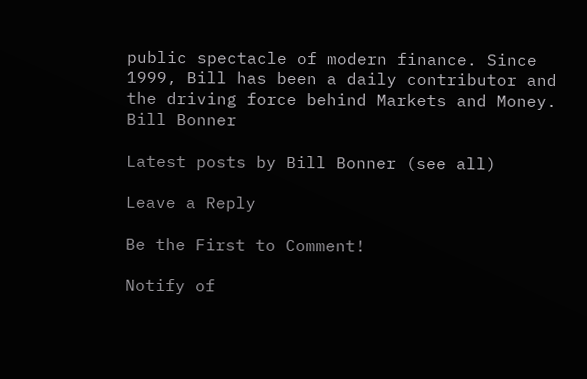public spectacle of modern finance. Since 1999, Bill has been a daily contributor and the driving force behind Markets and Money.
Bill Bonner

Latest posts by Bill Bonner (see all)

Leave a Reply

Be the First to Comment!

Notify of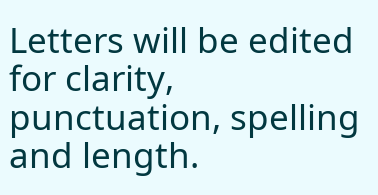Letters will be edited for clarity, punctuation, spelling and length.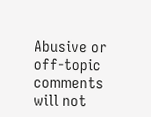Abusive or off-topic comments will not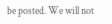be posted. We will not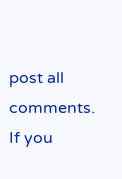post all comments.
If you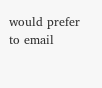would prefer to email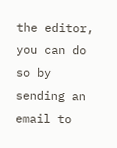the editor, you can do so by sending an email to